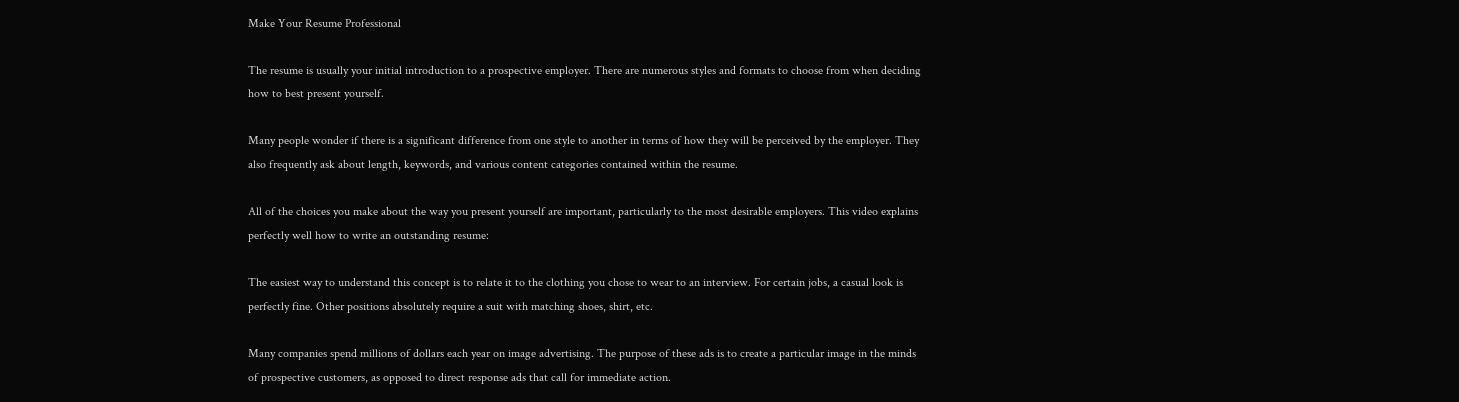Make Your Resume Professional

The resume is usually your initial introduction to a prospective employer. There are numerous styles and formats to choose from when deciding how to best present yourself.

Many people wonder if there is a significant difference from one style to another in terms of how they will be perceived by the employer. They also frequently ask about length, keywords, and various content categories contained within the resume.

All of the choices you make about the way you present yourself are important, particularly to the most desirable employers. This video explains perfectly well how to write an outstanding resume:

The easiest way to understand this concept is to relate it to the clothing you chose to wear to an interview. For certain jobs, a casual look is perfectly fine. Other positions absolutely require a suit with matching shoes, shirt, etc.

Many companies spend millions of dollars each year on image advertising. The purpose of these ads is to create a particular image in the minds of prospective customers, as opposed to direct response ads that call for immediate action.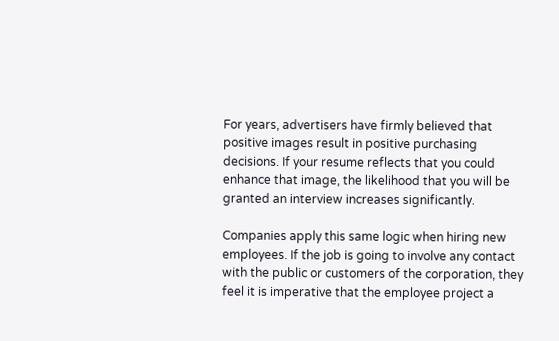For years, advertisers have firmly believed that positive images result in positive purchasing decisions. If your resume reflects that you could enhance that image, the likelihood that you will be granted an interview increases significantly.

Companies apply this same logic when hiring new employees. If the job is going to involve any contact with the public or customers of the corporation, they feel it is imperative that the employee project a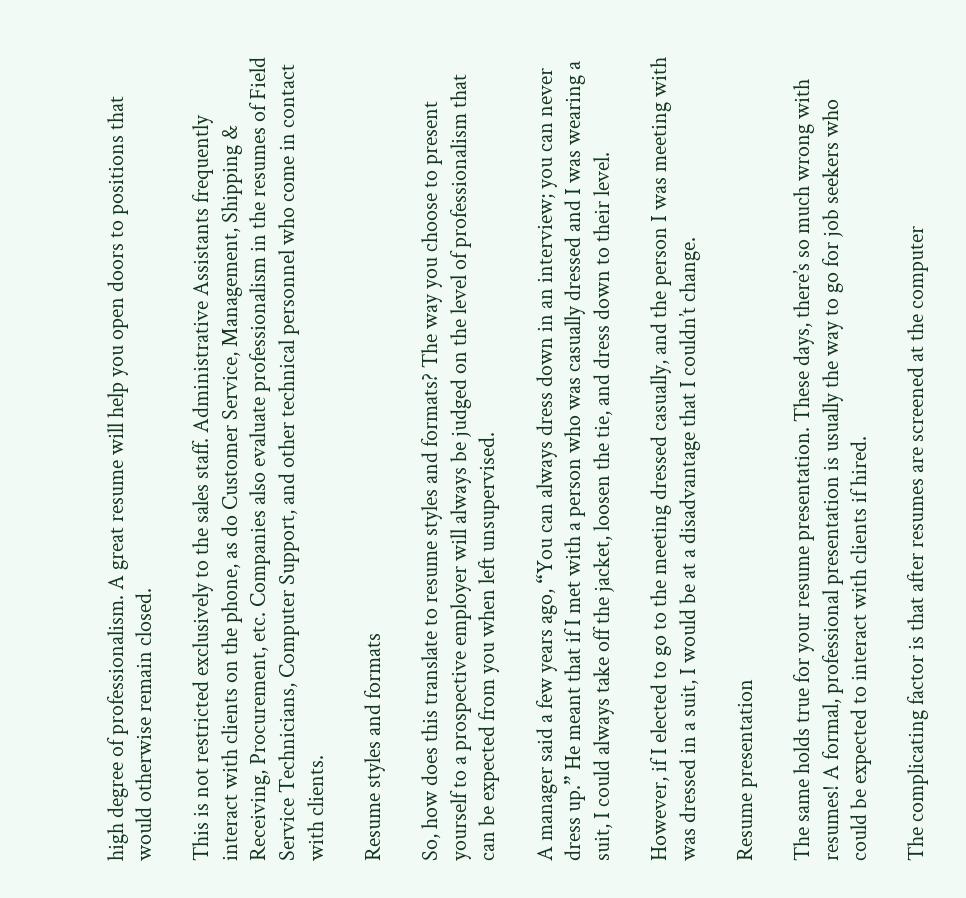high degree of professionalism. A great resume will help you open doors to positions that would otherwise remain closed.

This is not restricted exclusively to the sales staff. Administrative Assistants frequently interact with clients on the phone, as do Customer Service, Management, Shipping & Receiving, Procurement, etc. Companies also evaluate professionalism in the resumes of Field Service Technicians, Computer Support, and other technical personnel who come in contact with clients.

Resume styles and formats

So, how does this translate to resume styles and formats? The way you choose to present yourself to a prospective employer will always be judged on the level of professionalism that can be expected from you when left unsupervised.

A manager said a few years ago, “You can always dress down in an interview; you can never dress up.” He meant that if I met with a person who was casually dressed and I was wearing a suit, I could always take off the jacket, loosen the tie, and dress down to their level.

However, if I elected to go to the meeting dressed casually, and the person I was meeting with was dressed in a suit, I would be at a disadvantage that I couldn’t change.

Resume presentation

The same holds true for your resume presentation. These days, there’s so much wrong with resumes! A formal, professional presentation is usually the way to go for job seekers who could be expected to interact with clients if hired.

The complicating factor is that after resumes are screened at the computer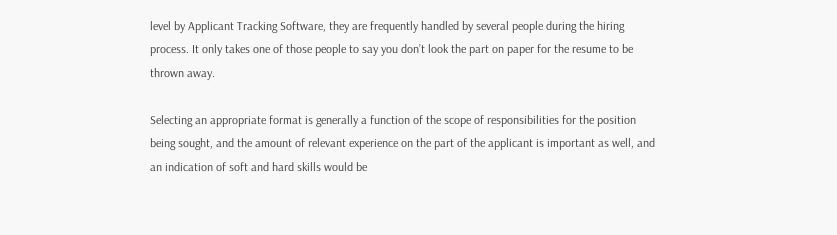level by Applicant Tracking Software, they are frequently handled by several people during the hiring process. It only takes one of those people to say you don’t look the part on paper for the resume to be thrown away.

Selecting an appropriate format is generally a function of the scope of responsibilities for the position being sought, and the amount of relevant experience on the part of the applicant is important as well, and an indication of soft and hard skills would be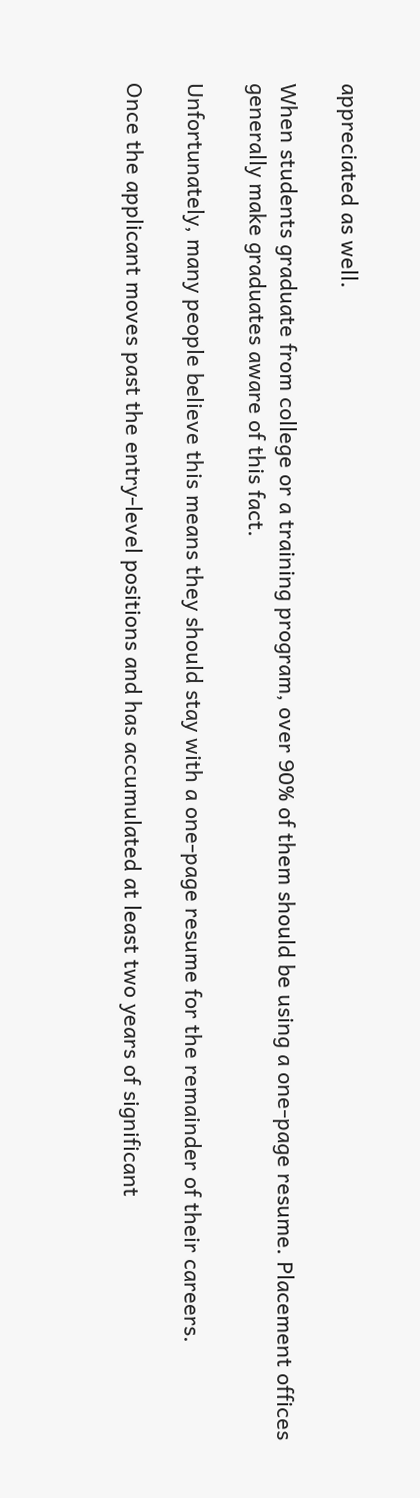appreciated as well.

When students graduate from college or a training program, over 90% of them should be using a one-page resume. Placement offices generally make graduates aware of this fact.

Unfortunately, many people believe this means they should stay with a one-page resume for the remainder of their careers.

Once the applicant moves past the entry-level positions and has accumulated at least two years of significant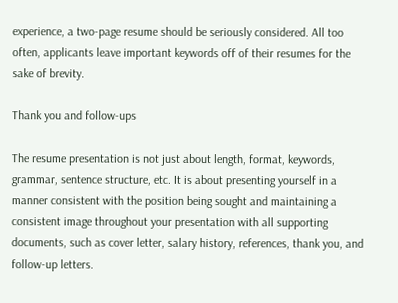experience, a two-page resume should be seriously considered. All too often, applicants leave important keywords off of their resumes for the sake of brevity.

Thank you and follow-ups

The resume presentation is not just about length, format, keywords, grammar, sentence structure, etc. It is about presenting yourself in a manner consistent with the position being sought and maintaining a consistent image throughout your presentation with all supporting documents, such as cover letter, salary history, references, thank you, and follow-up letters.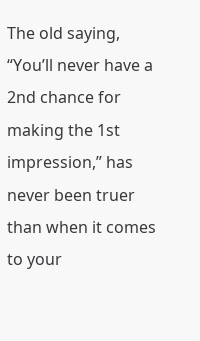The old saying, “You’ll never have a 2nd chance for making the 1st impression,” has never been truer than when it comes to your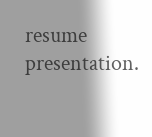resume presentation.